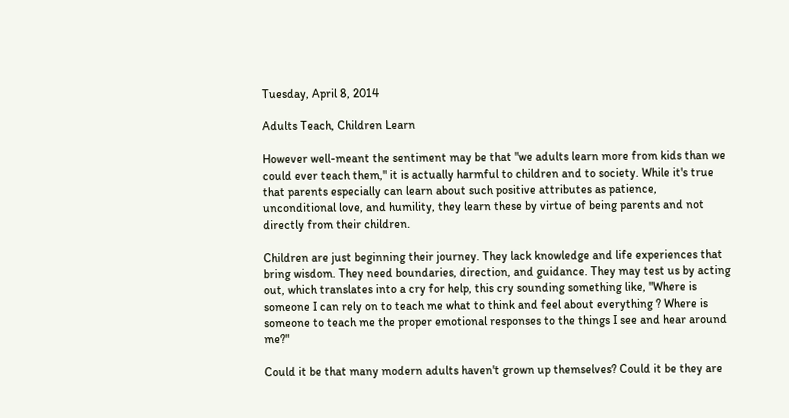Tuesday, April 8, 2014

Adults Teach, Children Learn

However well-meant the sentiment may be that "we adults learn more from kids than we could ever teach them," it is actually harmful to children and to society. While it's true that parents especially can learn about such positive attributes as patience, unconditional love, and humility, they learn these by virtue of being parents and not directly from their children.

Children are just beginning their journey. They lack knowledge and life experiences that bring wisdom. They need boundaries, direction, and guidance. They may test us by acting out, which translates into a cry for help, this cry sounding something like, "Where is someone I can rely on to teach me what to think and feel about everything ? Where is someone to teach me the proper emotional responses to the things I see and hear around  me?"

Could it be that many modern adults haven't grown up themselves? Could it be they are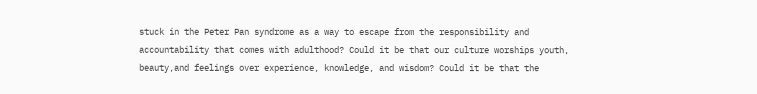stuck in the Peter Pan syndrome as a way to escape from the responsibility and accountability that comes with adulthood? Could it be that our culture worships youth, beauty,and feelings over experience, knowledge, and wisdom? Could it be that the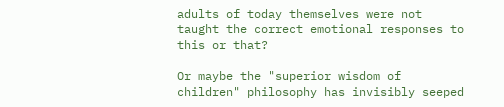adults of today themselves were not taught the correct emotional responses to this or that?

Or maybe the "superior wisdom of children" philosophy has invisibly seeped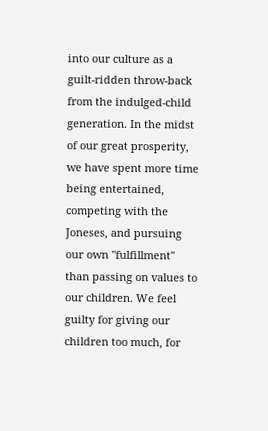into our culture as a guilt-ridden throw-back from the indulged-child generation. In the midst of our great prosperity, we have spent more time being entertained, competing with the Joneses, and pursuing our own "fulfillment" than passing on values to our children. We feel guilty for giving our children too much, for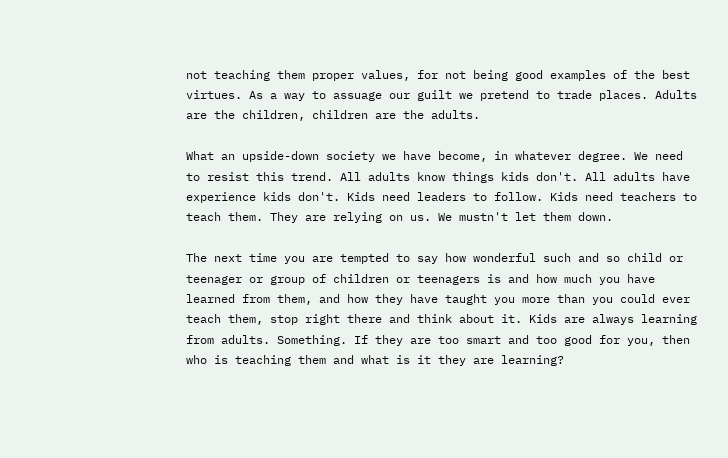not teaching them proper values, for not being good examples of the best virtues. As a way to assuage our guilt we pretend to trade places. Adults are the children, children are the adults.

What an upside-down society we have become, in whatever degree. We need to resist this trend. All adults know things kids don't. All adults have experience kids don't. Kids need leaders to follow. Kids need teachers to teach them. They are relying on us. We mustn't let them down.

The next time you are tempted to say how wonderful such and so child or teenager or group of children or teenagers is and how much you have learned from them, and how they have taught you more than you could ever teach them, stop right there and think about it. Kids are always learning from adults. Something. If they are too smart and too good for you, then who is teaching them and what is it they are learning?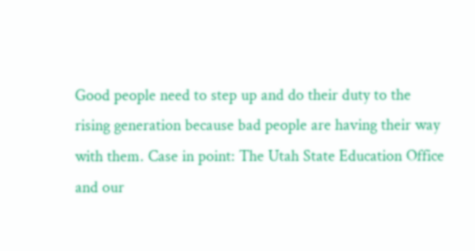Good people need to step up and do their duty to the rising generation because bad people are having their way with them. Case in point: The Utah State Education Office and our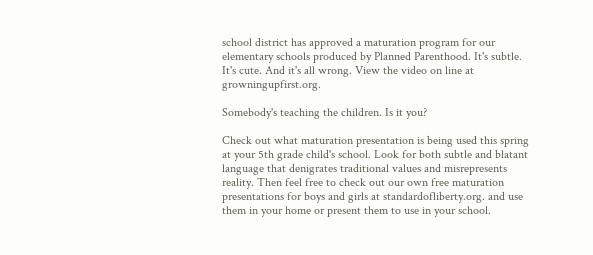school district has approved a maturation program for our elementary schools produced by Planned Parenthood. It's subtle. It's cute. And it's all wrong. View the video on line at growningupfirst.org.

Somebody's teaching the children. Is it you?

Check out what maturation presentation is being used this spring at your 5th grade child's school. Look for both subtle and blatant language that denigrates traditional values and misrepresents reality. Then feel free to check out our own free maturation presentations for boys and girls at standardofliberty.org. and use them in your home or present them to use in your school.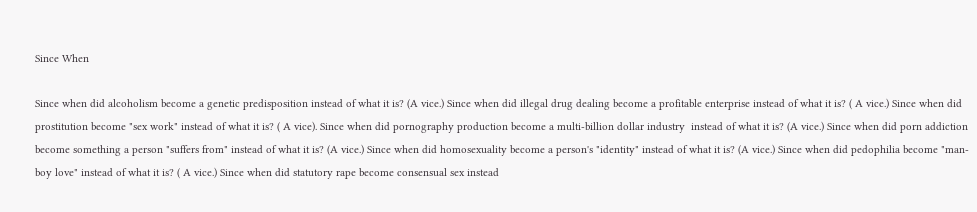Since When

Since when did alcoholism become a genetic predisposition instead of what it is? (A vice.) Since when did illegal drug dealing become a profitable enterprise instead of what it is? ( A vice.) Since when did prostitution become "sex work" instead of what it is? ( A vice). Since when did pornography production become a multi-billion dollar industry  instead of what it is? (A vice.) Since when did porn addiction become something a person "suffers from" instead of what it is? (A vice.) Since when did homosexuality become a person's "identity" instead of what it is? (A vice.) Since when did pedophilia become "man-boy love" instead of what it is? ( A vice.) Since when did statutory rape become consensual sex instead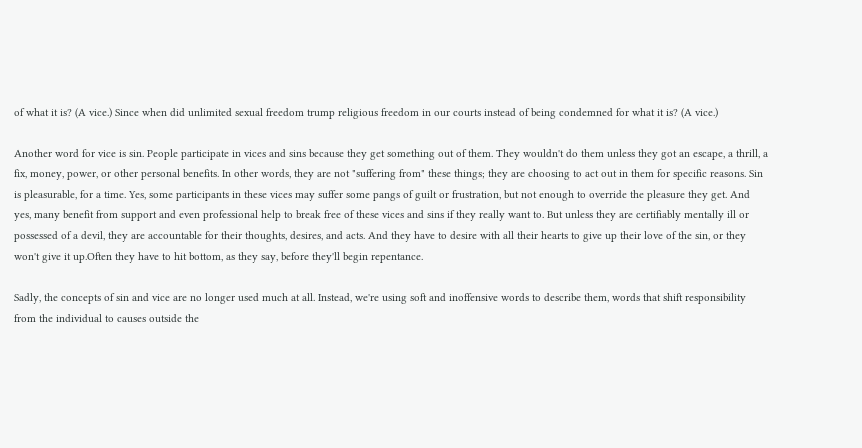of what it is? (A vice.) Since when did unlimited sexual freedom trump religious freedom in our courts instead of being condemned for what it is? (A vice.)

Another word for vice is sin. People participate in vices and sins because they get something out of them. They wouldn't do them unless they got an escape, a thrill, a fix, money, power, or other personal benefits. In other words, they are not "suffering from" these things; they are choosing to act out in them for specific reasons. Sin is pleasurable, for a time. Yes, some participants in these vices may suffer some pangs of guilt or frustration, but not enough to override the pleasure they get. And yes, many benefit from support and even professional help to break free of these vices and sins if they really want to. But unless they are certifiably mentally ill or possessed of a devil, they are accountable for their thoughts, desires, and acts. And they have to desire with all their hearts to give up their love of the sin, or they won't give it up.Often they have to hit bottom, as they say, before they'll begin repentance.

Sadly, the concepts of sin and vice are no longer used much at all. Instead, we're using soft and inoffensive words to describe them, words that shift responsibility from the individual to causes outside the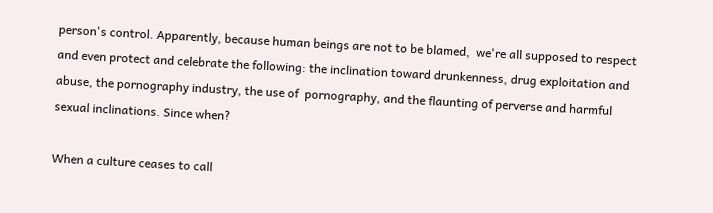person's control. Apparently, because human beings are not to be blamed,  we're all supposed to respect and even protect and celebrate the following: the inclination toward drunkenness, drug exploitation and abuse, the pornography industry, the use of  pornography, and the flaunting of perverse and harmful sexual inclinations. Since when?

When a culture ceases to call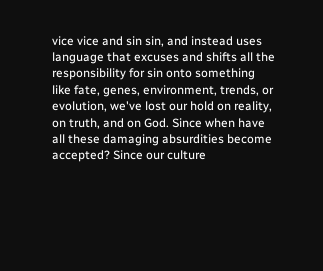vice vice and sin sin, and instead uses language that excuses and shifts all the responsibility for sin onto something like fate, genes, environment, trends, or evolution, we've lost our hold on reality, on truth, and on God. Since when have all these damaging absurdities become accepted? Since our culture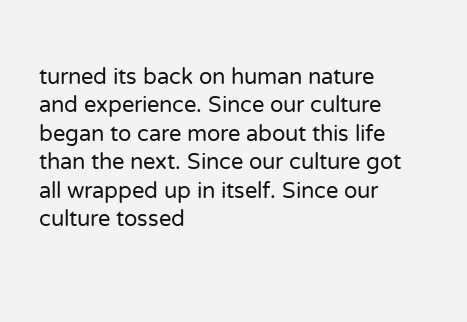turned its back on human nature and experience. Since our culture began to care more about this life than the next. Since our culture got all wrapped up in itself. Since our culture tossed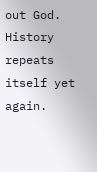out God. History repeats itself yet again.